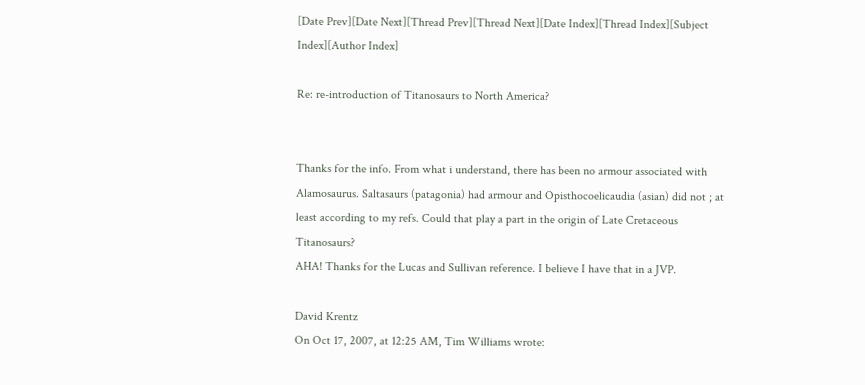[Date Prev][Date Next][Thread Prev][Thread Next][Date Index][Thread Index][Subject Index][Author Index]

Re: re-introduction of Titanosaurs to North America?


Thanks for the info. From what i understand, there has been no armour associated with Alamosaurus. Saltasaurs (patagonia) had armour and Opisthocoelicaudia (asian) did not ; at least according to my refs. Could that play a part in the origin of Late Cretaceous Titanosaurs?
AHA! Thanks for the Lucas and Sullivan reference. I believe I have that in a JVP.

David Krentz
On Oct 17, 2007, at 12:25 AM, Tim Williams wrote: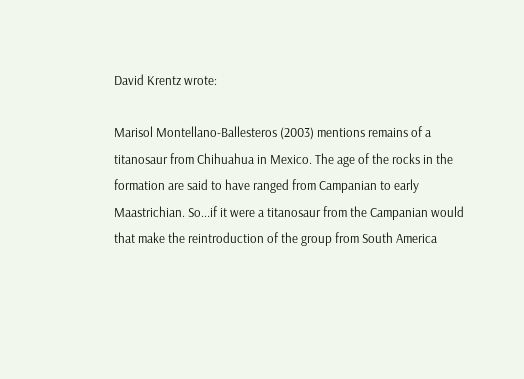David Krentz wrote:

Marisol Montellano-Ballesteros (2003) mentions remains of a
titanosaur from Chihuahua in Mexico. The age of the rocks in the
formation are said to have ranged from Campanian to early
Maastrichian. So...if it were a titanosaur from the Campanian would
that make the reintroduction of the group from South America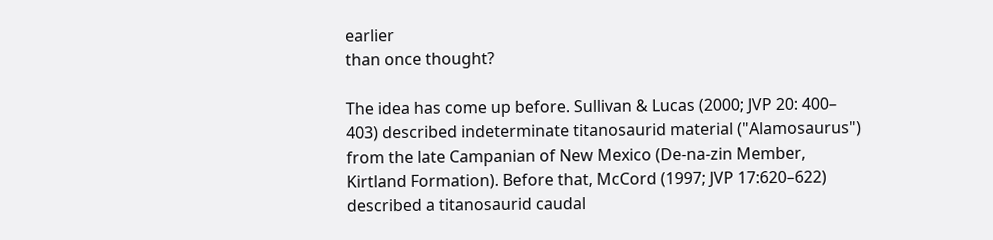earlier
than once thought?

The idea has come up before. Sullivan & Lucas (2000; JVP 20: 400– 403) described indeterminate titanosaurid material ("Alamosaurus") from the late Campanian of New Mexico (De-na-zin Member, Kirtland Formation). Before that, McCord (1997; JVP 17:620–622) described a titanosaurid caudal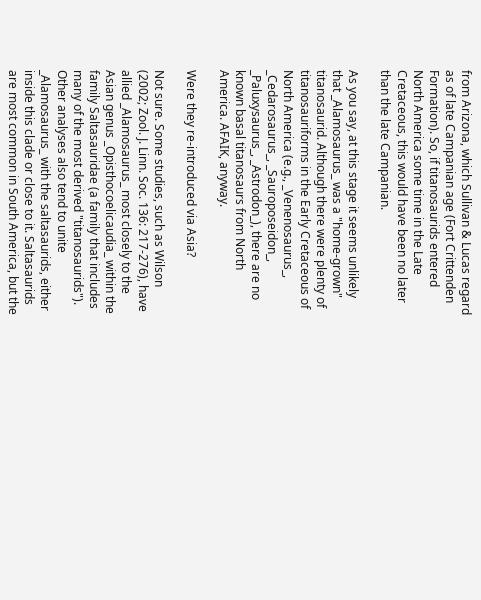from Arizona, which Sullivan & Lucas regard as of late Campanian age (Fort Crittenden Formation). So, if titanosaurids entered North America some time in the Late Cretaceous, this would have been no later than the late Campanian.

As you say, at this stage it seems unlikely that _Alamosaurus_ was a "home-grown" titanosaurid. Although there were plenty of titanosauriforms in the Early Cretaceous of North America (e.g., _Venenosaurus_, _Cedarosaurus_, _Sauroposeidon_, _Paluxysaurus_, _Astrodon_), there are no known basal titanosaurs from North America. AFAIK, anyway.

Were they re-introduced via Asia?

Not sure. Some studies, such as Wilson (2002; Zool. J. Linn. Soc. 136: 217-276), have allied _Alamosaurus_ most closely to the Asian genus _Opisthocoelicaudia_ within the family Saltasauridae (a family that includes many of the most derived "titanosaurids"). Other analyses also tend to unite _Alamosaurus_ with the saltasaurids, either inside this clade or close to it. Saltasaurids are most common in South America, but the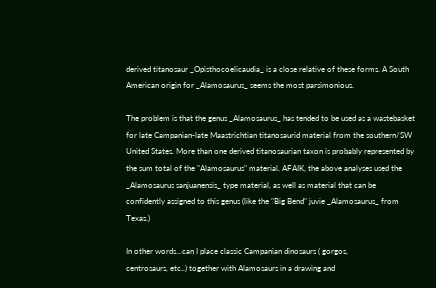derived titanosaur _Opisthocoelicaudia_ is a close relative of these forms. A South American origin for _Alamosaurus_ seems the most parsimonious.

The problem is that the genus _Alamosaurus_ has tended to be used as a wastebasket for late Campanian-late Maastrichtian titanosaurid material from the southern/SW United States. More than one derived titanosaurian taxon is probably represented by the sum total of the "Alamosaurus" material. AFAIK, the above analyses used the _Alamosaurus sanjuanensis_ type material, as well as material that can be confidently assigned to this genus (like the "Big Bend" juvie _Alamosaurus_ from Texas.)

In other words...can I place classic Campanian dinosaurs ( gorgos,
centrosaurs, etc..) together with Alamosaurs in a drawing and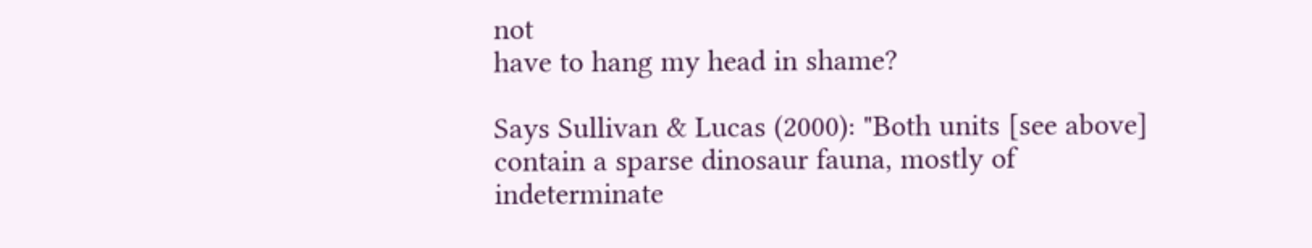not
have to hang my head in shame?

Says Sullivan & Lucas (2000): "Both units [see above] contain a sparse dinosaur fauna, mostly of indeterminate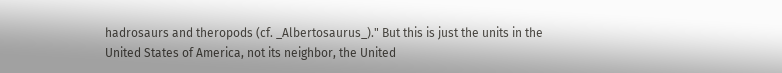hadrosaurs and theropods (cf. _Albertosaurus_)." But this is just the units in the United States of America, not its neighbor, the United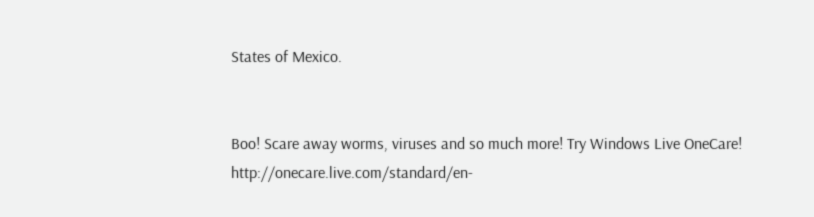States of Mexico.


Boo! Scare away worms, viruses and so much more! Try Windows Live OneCare!
http://onecare.live.com/standard/en-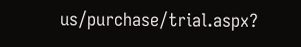us/purchase/trial.aspx?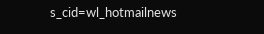s_cid=wl_hotmailnews